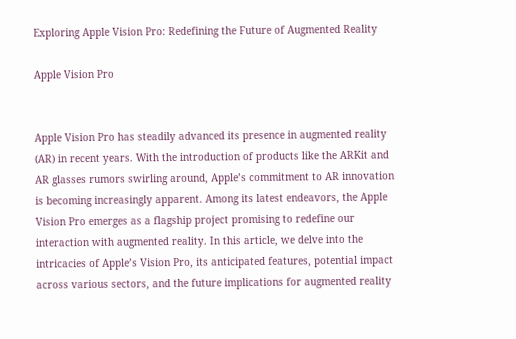Exploring Apple Vision Pro: Redefining the Future of Augmented Reality

Apple Vision Pro


Apple Vision Pro has steadily advanced its presence in augmented reality (AR) in recent years. With the introduction of products like the ARKit and AR glasses rumors swirling around, Apple’s commitment to AR innovation is becoming increasingly apparent. Among its latest endeavors, the Apple Vision Pro emerges as a flagship project promising to redefine our interaction with augmented reality. In this article, we delve into the intricacies of Apple’s Vision Pro, its anticipated features, potential impact across various sectors, and the future implications for augmented reality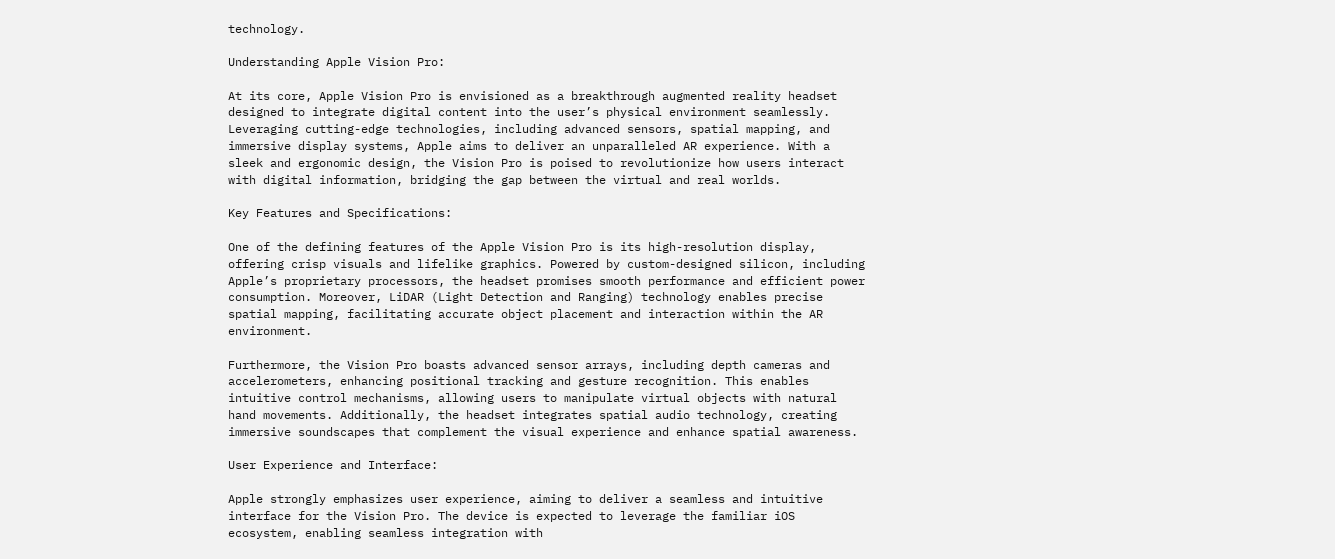technology.

Understanding Apple Vision Pro:

At its core, Apple Vision Pro is envisioned as a breakthrough augmented reality headset designed to integrate digital content into the user’s physical environment seamlessly. Leveraging cutting-edge technologies, including advanced sensors, spatial mapping, and immersive display systems, Apple aims to deliver an unparalleled AR experience. With a sleek and ergonomic design, the Vision Pro is poised to revolutionize how users interact with digital information, bridging the gap between the virtual and real worlds.

Key Features and Specifications:

One of the defining features of the Apple Vision Pro is its high-resolution display, offering crisp visuals and lifelike graphics. Powered by custom-designed silicon, including Apple’s proprietary processors, the headset promises smooth performance and efficient power consumption. Moreover, LiDAR (Light Detection and Ranging) technology enables precise spatial mapping, facilitating accurate object placement and interaction within the AR environment.

Furthermore, the Vision Pro boasts advanced sensor arrays, including depth cameras and accelerometers, enhancing positional tracking and gesture recognition. This enables intuitive control mechanisms, allowing users to manipulate virtual objects with natural hand movements. Additionally, the headset integrates spatial audio technology, creating immersive soundscapes that complement the visual experience and enhance spatial awareness.

User Experience and Interface:

Apple strongly emphasizes user experience, aiming to deliver a seamless and intuitive interface for the Vision Pro. The device is expected to leverage the familiar iOS ecosystem, enabling seamless integration with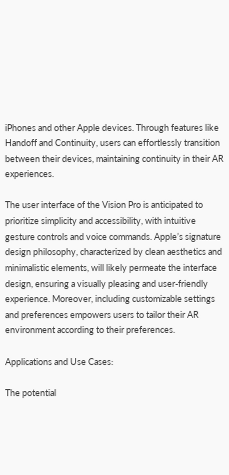iPhones and other Apple devices. Through features like Handoff and Continuity, users can effortlessly transition between their devices, maintaining continuity in their AR experiences.

The user interface of the Vision Pro is anticipated to prioritize simplicity and accessibility, with intuitive gesture controls and voice commands. Apple’s signature design philosophy, characterized by clean aesthetics and minimalistic elements, will likely permeate the interface design, ensuring a visually pleasing and user-friendly experience. Moreover, including customizable settings and preferences empowers users to tailor their AR environment according to their preferences.

Applications and Use Cases:

The potential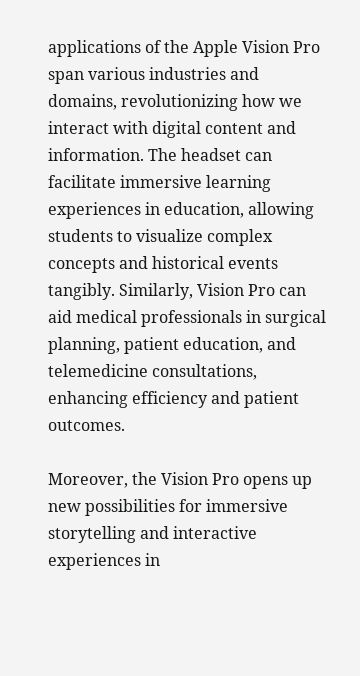applications of the Apple Vision Pro span various industries and domains, revolutionizing how we interact with digital content and information. The headset can facilitate immersive learning experiences in education, allowing students to visualize complex concepts and historical events tangibly. Similarly, Vision Pro can aid medical professionals in surgical planning, patient education, and telemedicine consultations, enhancing efficiency and patient outcomes.

Moreover, the Vision Pro opens up new possibilities for immersive storytelling and interactive experiences in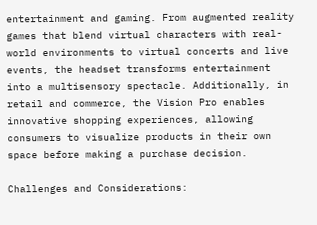entertainment and gaming. From augmented reality games that blend virtual characters with real-world environments to virtual concerts and live events, the headset transforms entertainment into a multisensory spectacle. Additionally, in retail and commerce, the Vision Pro enables innovative shopping experiences, allowing consumers to visualize products in their own space before making a purchase decision.

Challenges and Considerations: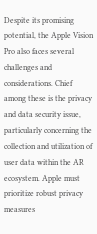Despite its promising potential, the Apple Vision Pro also faces several challenges and considerations. Chief among these is the privacy and data security issue, particularly concerning the collection and utilization of user data within the AR ecosystem. Apple must prioritize robust privacy measures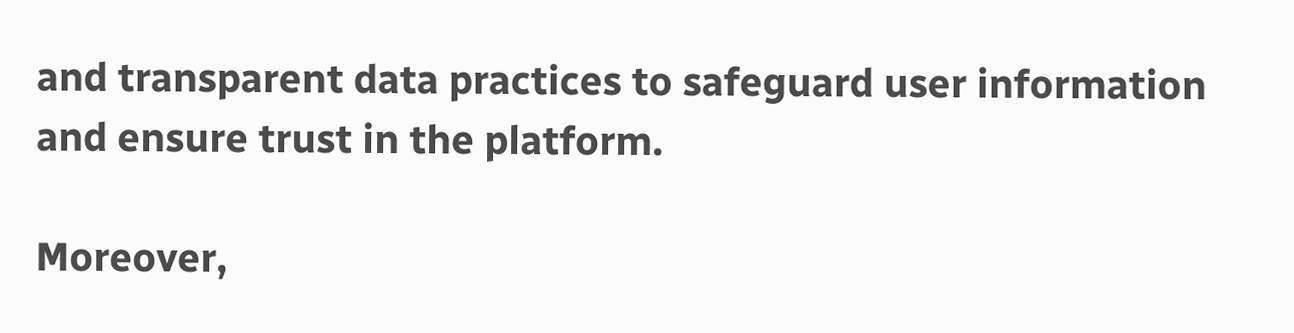and transparent data practices to safeguard user information and ensure trust in the platform.

Moreover,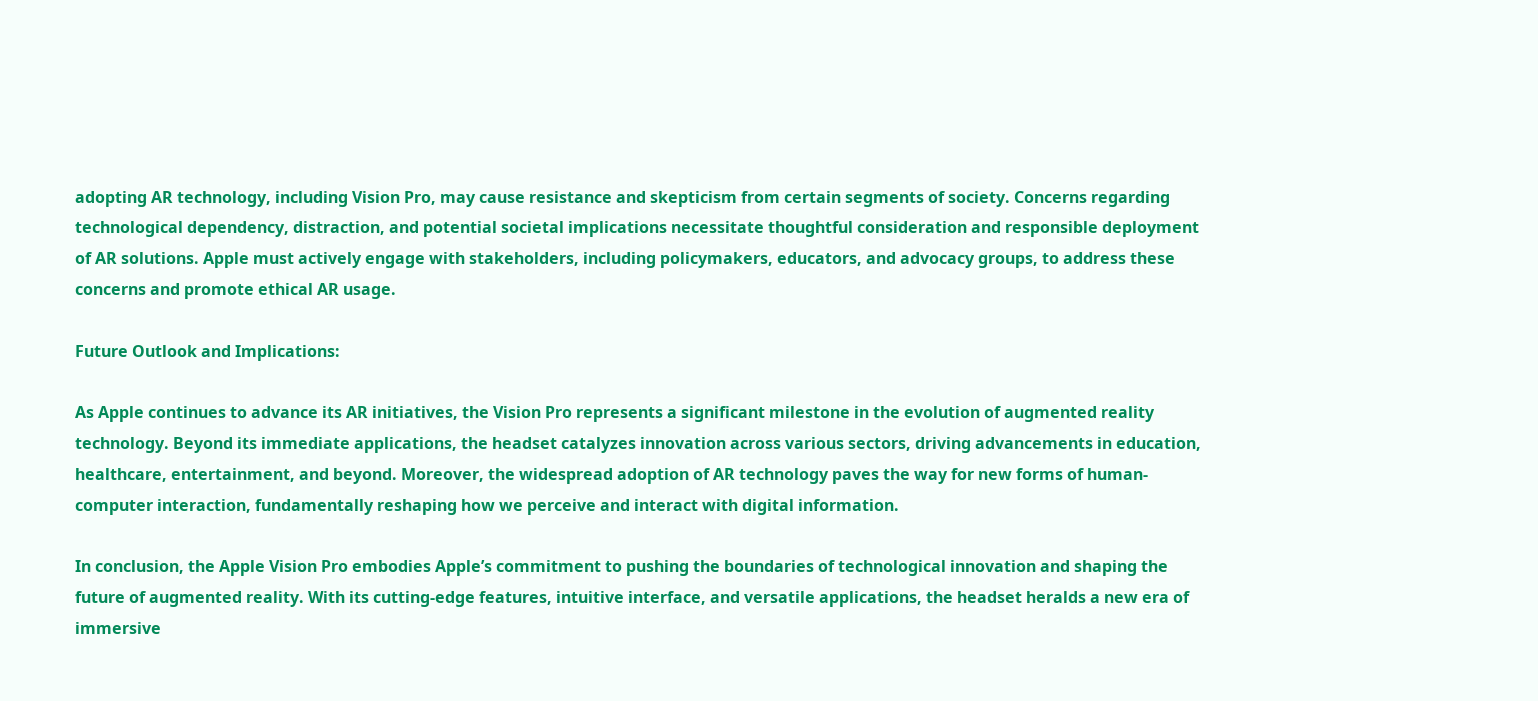adopting AR technology, including Vision Pro, may cause resistance and skepticism from certain segments of society. Concerns regarding technological dependency, distraction, and potential societal implications necessitate thoughtful consideration and responsible deployment of AR solutions. Apple must actively engage with stakeholders, including policymakers, educators, and advocacy groups, to address these concerns and promote ethical AR usage.

Future Outlook and Implications:

As Apple continues to advance its AR initiatives, the Vision Pro represents a significant milestone in the evolution of augmented reality technology. Beyond its immediate applications, the headset catalyzes innovation across various sectors, driving advancements in education, healthcare, entertainment, and beyond. Moreover, the widespread adoption of AR technology paves the way for new forms of human-computer interaction, fundamentally reshaping how we perceive and interact with digital information.

In conclusion, the Apple Vision Pro embodies Apple’s commitment to pushing the boundaries of technological innovation and shaping the future of augmented reality. With its cutting-edge features, intuitive interface, and versatile applications, the headset heralds a new era of immersive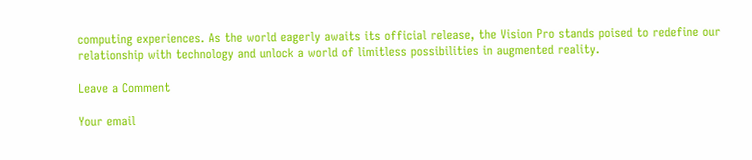computing experiences. As the world eagerly awaits its official release, the Vision Pro stands poised to redefine our relationship with technology and unlock a world of limitless possibilities in augmented reality.

Leave a Comment

Your email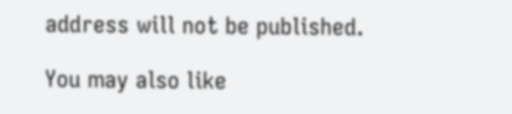address will not be published.

You may also like